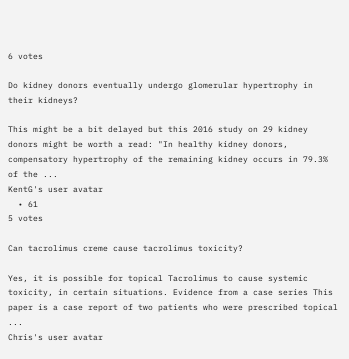6 votes

Do kidney donors eventually undergo glomerular hypertrophy in their kidneys?

This might be a bit delayed but this 2016 study on 29 kidney donors might be worth a read: "In healthy kidney donors, compensatory hypertrophy of the remaining kidney occurs in 79.3% of the ...
KentG's user avatar
  • 61
5 votes

Can tacrolimus creme cause tacrolimus toxicity?

Yes, it is possible for topical Tacrolimus to cause systemic toxicity, in certain situations. Evidence from a case series This paper is a case report of two patients who were prescribed topical ...
Chris's user avatar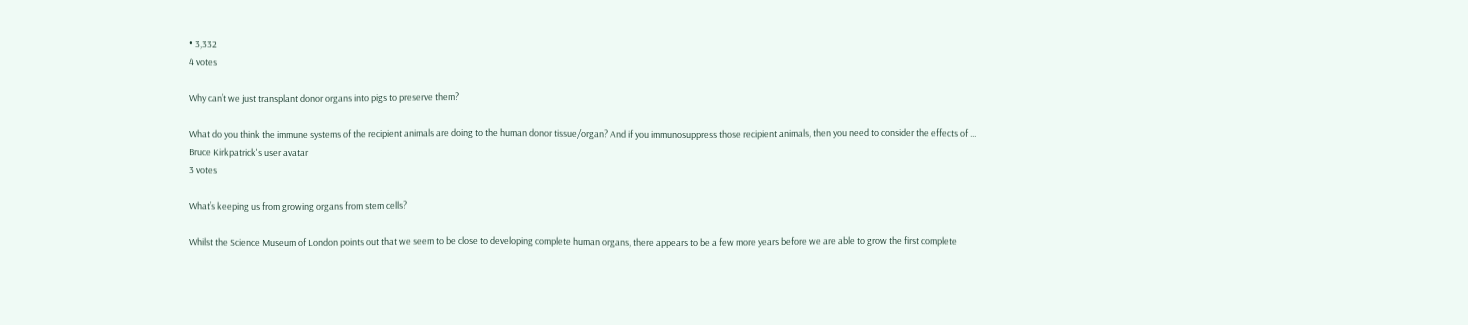• 3,332
4 votes

Why can’t we just transplant donor organs into pigs to preserve them?

What do you think the immune systems of the recipient animals are doing to the human donor tissue/organ? And if you immunosuppress those recipient animals, then you need to consider the effects of ...
Bruce Kirkpatrick's user avatar
3 votes

What’s keeping us from growing organs from stem cells?

Whilst the Science Museum of London points out that we seem to be close to developing complete human organs, there appears to be a few more years before we are able to grow the first complete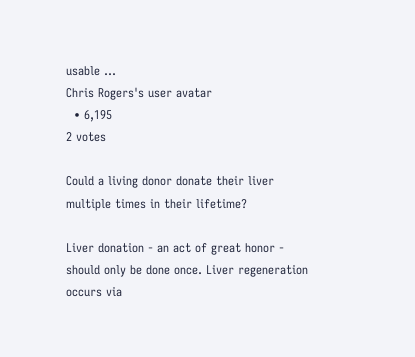usable ...
Chris Rogers's user avatar
  • 6,195
2 votes

Could a living donor donate their liver multiple times in their lifetime?

Liver donation - an act of great honor - should only be done once. Liver regeneration occurs via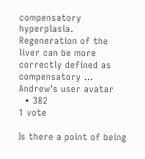compensatory hyperplasia. Regeneration of the liver can be more correctly defined as compensatory ...
Andrew's user avatar
  • 382
1 vote

Is there a point of being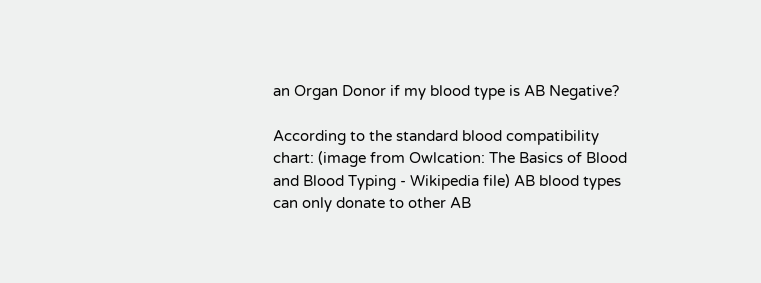an Organ Donor if my blood type is AB Negative?

According to the standard blood compatibility chart: (image from Owlcation: The Basics of Blood and Blood Typing - Wikipedia file) AB blood types can only donate to other AB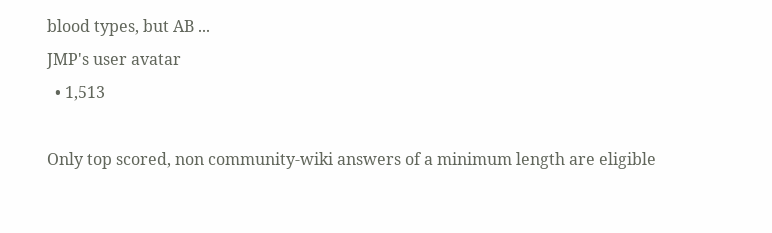blood types, but AB ...
JMP's user avatar
  • 1,513

Only top scored, non community-wiki answers of a minimum length are eligible